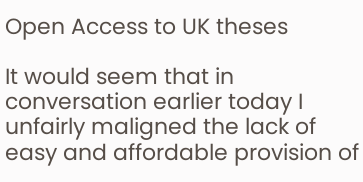Open Access to UK theses

It would seem that in conversation earlier today I unfairly maligned the lack of easy and affordable provision of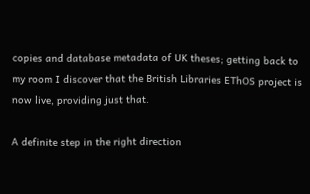copies and database metadata of UK theses; getting back to my room I discover that the British Libraries EThOS project is now live, providing just that.

A definite step in the right direction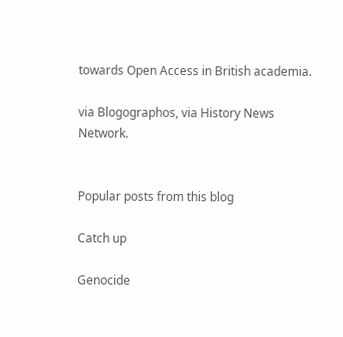towards Open Access in British academia.

via Blogographos, via History News Network.


Popular posts from this blog

Catch up

Genocide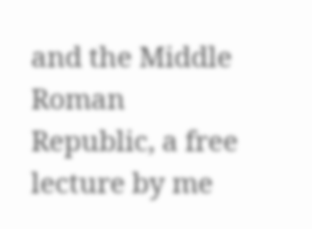and the Middle Roman Republic, a free lecture by me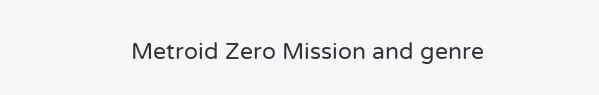Metroid Zero Mission and genre